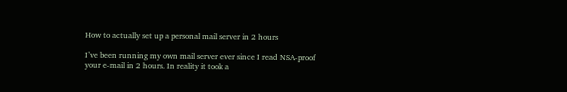How to actually set up a personal mail server in 2 hours

I’ve been running my own mail server ever since I read NSA-proof your e-mail in 2 hours. In reality it took a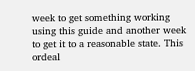week to get something working using this guide and another week to get it to a reasonable state. This ordeal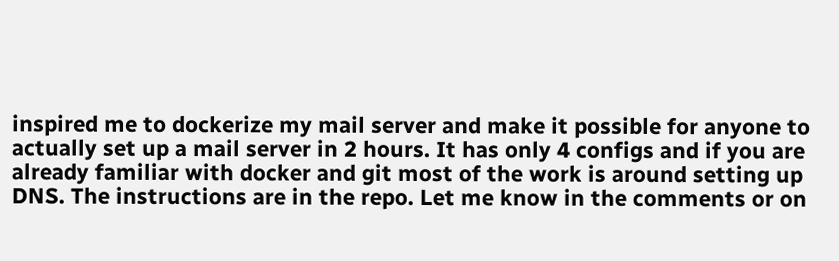inspired me to dockerize my mail server and make it possible for anyone to actually set up a mail server in 2 hours. It has only 4 configs and if you are already familiar with docker and git most of the work is around setting up DNS. The instructions are in the repo. Let me know in the comments or on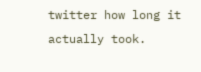twitter how long it actually took.